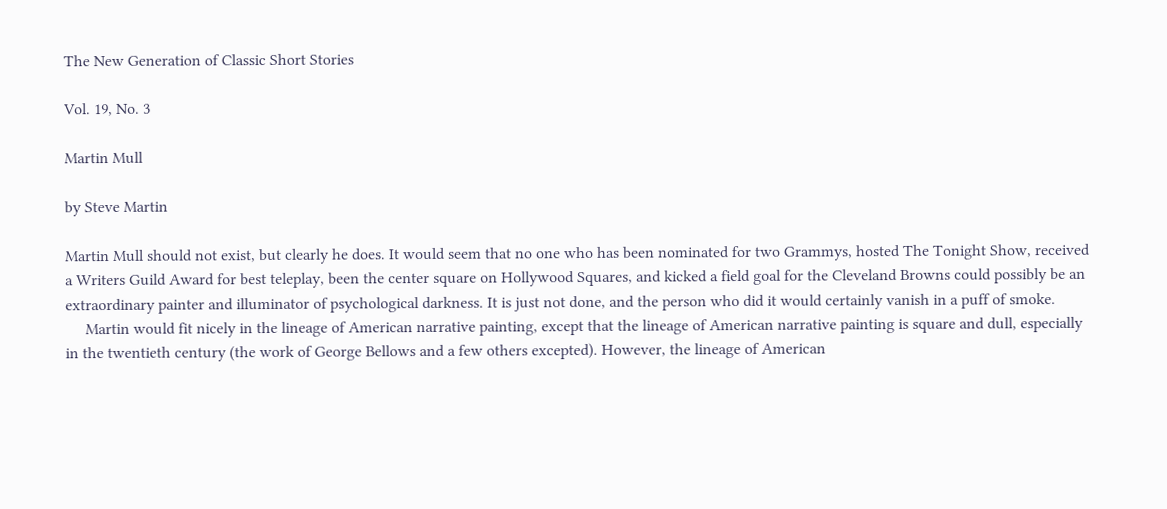The New Generation of Classic Short Stories

Vol. 19, No. 3

Martin Mull

by Steve Martin

Martin Mull should not exist, but clearly he does. It would seem that no one who has been nominated for two Grammys, hosted The Tonight Show, received a Writers Guild Award for best teleplay, been the center square on Hollywood Squares, and kicked a field goal for the Cleveland Browns could possibly be an extraordinary painter and illuminator of psychological darkness. It is just not done, and the person who did it would certainly vanish in a puff of smoke.
     Martin would fit nicely in the lineage of American narrative painting, except that the lineage of American narrative painting is square and dull, especially in the twentieth century (the work of George Bellows and a few others excepted). However, the lineage of American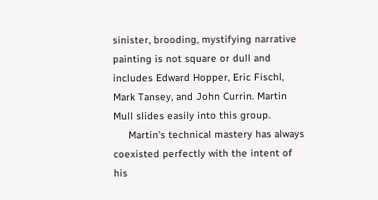sinister, brooding, mystifying narrative painting is not square or dull and includes Edward Hopper, Eric Fischl, Mark Tansey, and John Currin. Martin Mull slides easily into this group.
     Martin's technical mastery has always coexisted perfectly with the intent of his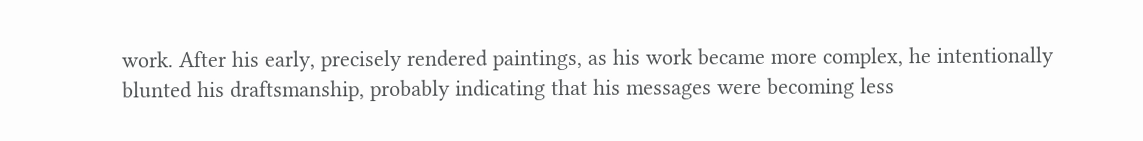work. After his early, precisely rendered paintings, as his work became more complex, he intentionally blunted his draftsmanship, probably indicating that his messages were becoming less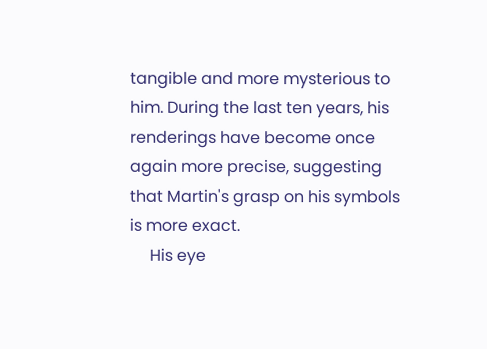tangible and more mysterious to him. During the last ten years, his renderings have become once again more precise, suggesting that Martin's grasp on his symbols is more exact.
     His eye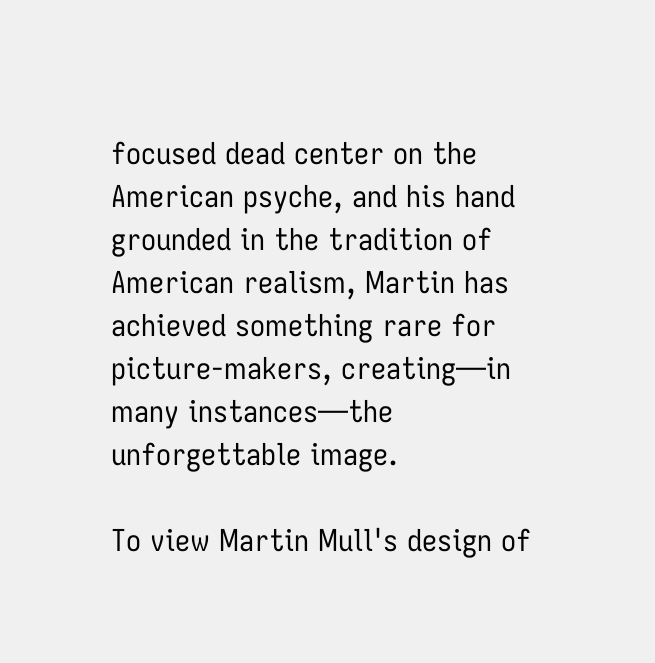focused dead center on the American psyche, and his hand grounded in the tradition of American realism, Martin has achieved something rare for picture-makers, creating—in many instances—the unforgettable image.

To view Martin Mull's design of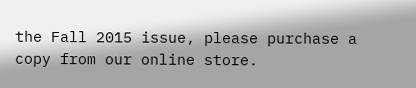the Fall 2015 issue, please purchase a copy from our online store.